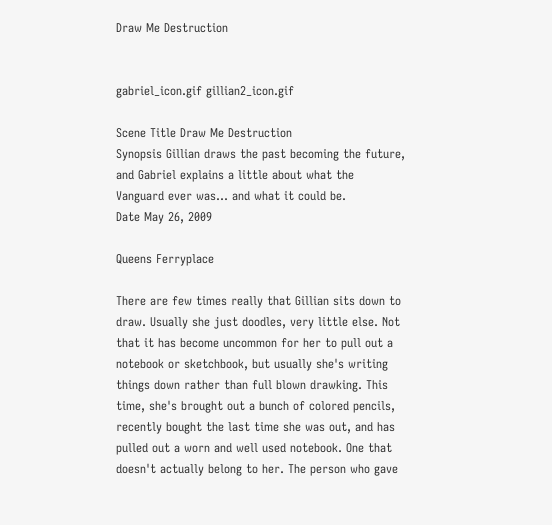Draw Me Destruction


gabriel_icon.gif gillian2_icon.gif

Scene Title Draw Me Destruction
Synopsis Gillian draws the past becoming the future, and Gabriel explains a little about what the Vanguard ever was… and what it could be.
Date May 26, 2009

Queens Ferryplace

There are few times really that Gillian sits down to draw. Usually she just doodles, very little else. Not that it has become uncommon for her to pull out a notebook or sketchbook, but usually she's writing things down rather than full blown drawking. This time, she's brought out a bunch of colored pencils, recently bought the last time she was out, and has pulled out a worn and well used notebook. One that doesn't actually belong to her. The person who gave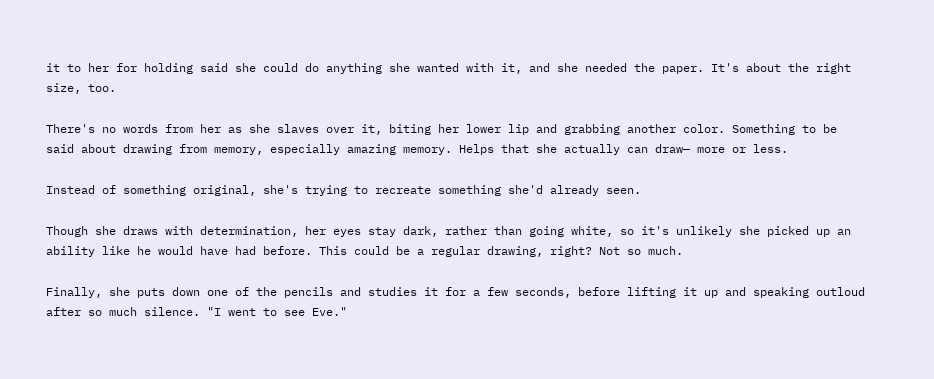it to her for holding said she could do anything she wanted with it, and she needed the paper. It's about the right size, too.

There's no words from her as she slaves over it, biting her lower lip and grabbing another color. Something to be said about drawing from memory, especially amazing memory. Helps that she actually can draw— more or less.

Instead of something original, she's trying to recreate something she'd already seen.

Though she draws with determination, her eyes stay dark, rather than going white, so it's unlikely she picked up an ability like he would have had before. This could be a regular drawing, right? Not so much.

Finally, she puts down one of the pencils and studies it for a few seconds, before lifting it up and speaking outloud after so much silence. "I went to see Eve."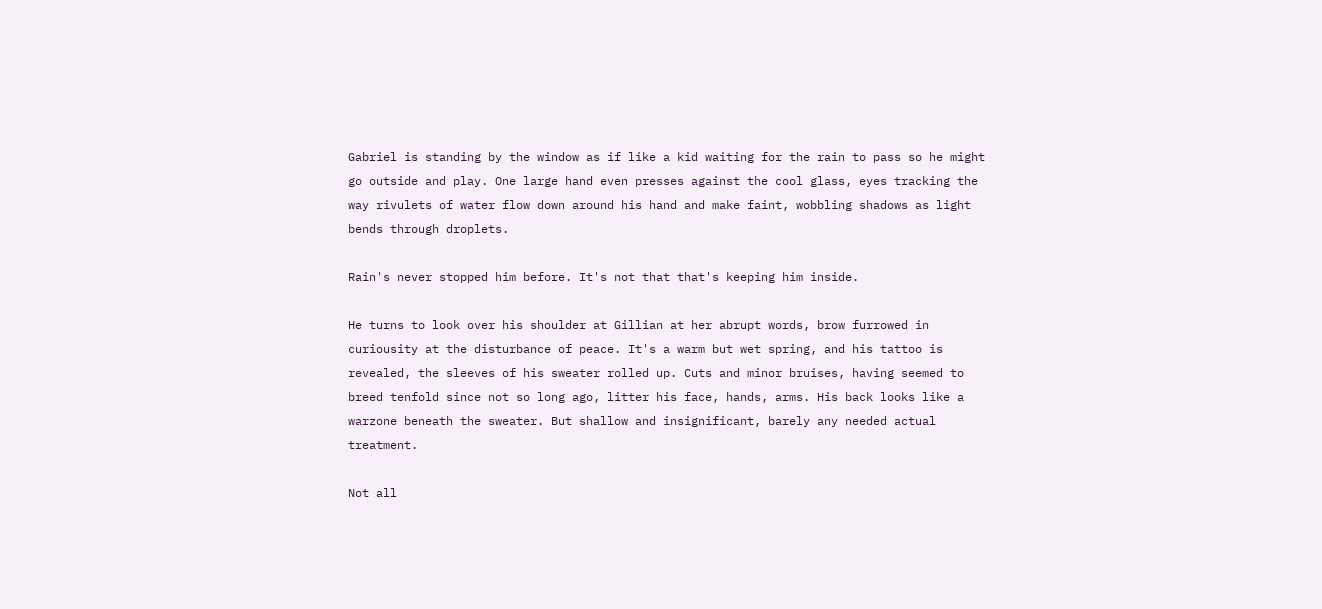Gabriel is standing by the window as if like a kid waiting for the rain to pass so he might go outside and play. One large hand even presses against the cool glass, eyes tracking the way rivulets of water flow down around his hand and make faint, wobbling shadows as light bends through droplets.

Rain's never stopped him before. It's not that that's keeping him inside.

He turns to look over his shoulder at Gillian at her abrupt words, brow furrowed in curiousity at the disturbance of peace. It's a warm but wet spring, and his tattoo is revealed, the sleeves of his sweater rolled up. Cuts and minor bruises, having seemed to breed tenfold since not so long ago, litter his face, hands, arms. His back looks like a warzone beneath the sweater. But shallow and insignificant, barely any needed actual treatment.

Not all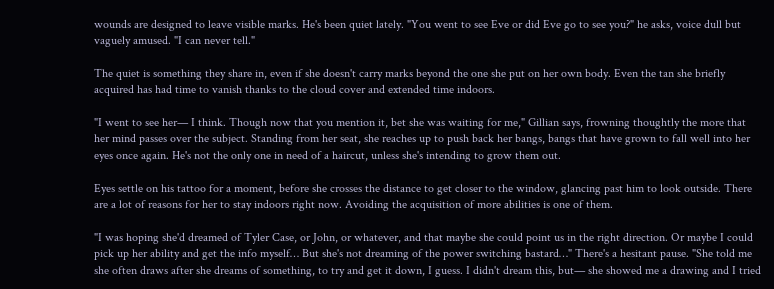wounds are designed to leave visible marks. He's been quiet lately. "You went to see Eve or did Eve go to see you?" he asks, voice dull but vaguely amused. "I can never tell."

The quiet is something they share in, even if she doesn't carry marks beyond the one she put on her own body. Even the tan she briefly acquired has had time to vanish thanks to the cloud cover and extended time indoors.

"I went to see her— I think. Though now that you mention it, bet she was waiting for me," Gillian says, frowning thoughtly the more that her mind passes over the subject. Standing from her seat, she reaches up to push back her bangs, bangs that have grown to fall well into her eyes once again. He's not the only one in need of a haircut, unless she's intending to grow them out.

Eyes settle on his tattoo for a moment, before she crosses the distance to get closer to the window, glancing past him to look outside. There are a lot of reasons for her to stay indoors right now. Avoiding the acquisition of more abilities is one of them.

"I was hoping she'd dreamed of Tyler Case, or John, or whatever, and that maybe she could point us in the right direction. Or maybe I could pick up her ability and get the info myself… But she's not dreaming of the power switching bastard…" There's a hesitant pause. "She told me she often draws after she dreams of something, to try and get it down, I guess. I didn't dream this, but— she showed me a drawing and I tried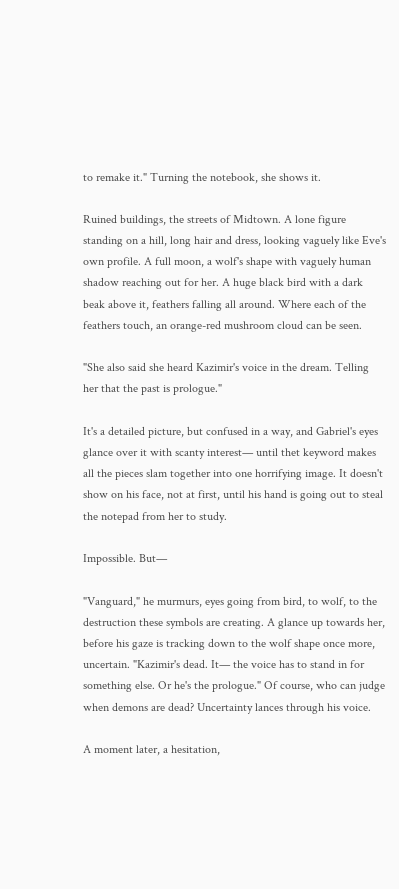to remake it." Turning the notebook, she shows it.

Ruined buildings, the streets of Midtown. A lone figure standing on a hill, long hair and dress, looking vaguely like Eve's own profile. A full moon, a wolf's shape with vaguely human shadow reaching out for her. A huge black bird with a dark beak above it, feathers falling all around. Where each of the feathers touch, an orange-red mushroom cloud can be seen.

"She also said she heard Kazimir's voice in the dream. Telling her that the past is prologue."

It's a detailed picture, but confused in a way, and Gabriel's eyes glance over it with scanty interest— until thet keyword makes all the pieces slam together into one horrifying image. It doesn't show on his face, not at first, until his hand is going out to steal the notepad from her to study.

Impossible. But—

"Vanguard," he murmurs, eyes going from bird, to wolf, to the destruction these symbols are creating. A glance up towards her, before his gaze is tracking down to the wolf shape once more, uncertain. "Kazimir's dead. It— the voice has to stand in for something else. Or he's the prologue." Of course, who can judge when demons are dead? Uncertainty lances through his voice.

A moment later, a hesitation,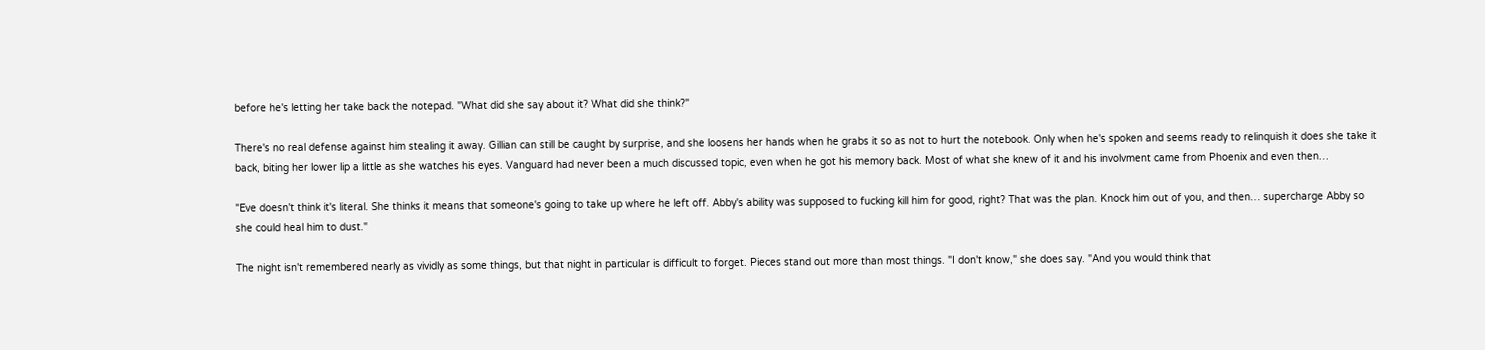before he's letting her take back the notepad. "What did she say about it? What did she think?"

There's no real defense against him stealing it away. Gillian can still be caught by surprise, and she loosens her hands when he grabs it so as not to hurt the notebook. Only when he's spoken and seems ready to relinquish it does she take it back, biting her lower lip a little as she watches his eyes. Vanguard had never been a much discussed topic, even when he got his memory back. Most of what she knew of it and his involvment came from Phoenix and even then…

"Eve doesn't think it's literal. She thinks it means that someone's going to take up where he left off. Abby's ability was supposed to fucking kill him for good, right? That was the plan. Knock him out of you, and then… supercharge Abby so she could heal him to dust."

The night isn't remembered nearly as vividly as some things, but that night in particular is difficult to forget. Pieces stand out more than most things. "I don't know," she does say. "And you would think that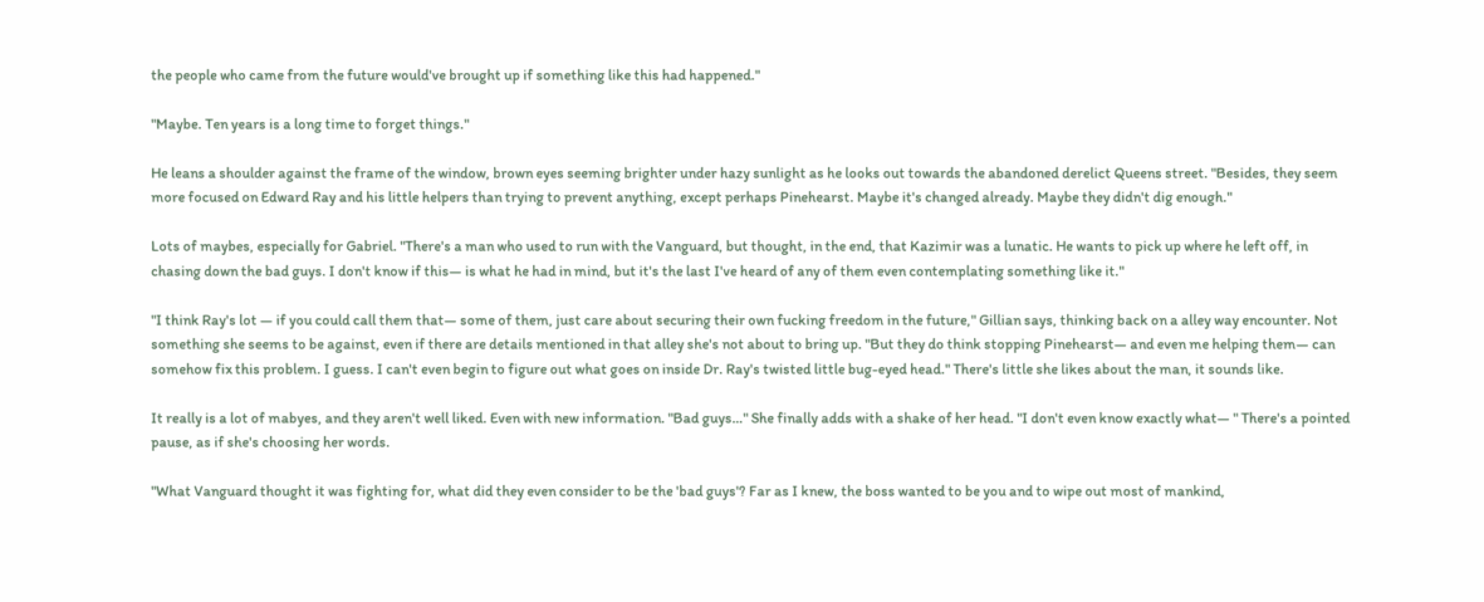the people who came from the future would've brought up if something like this had happened."

"Maybe. Ten years is a long time to forget things."

He leans a shoulder against the frame of the window, brown eyes seeming brighter under hazy sunlight as he looks out towards the abandoned derelict Queens street. "Besides, they seem more focused on Edward Ray and his little helpers than trying to prevent anything, except perhaps Pinehearst. Maybe it's changed already. Maybe they didn't dig enough."

Lots of maybes, especially for Gabriel. "There's a man who used to run with the Vanguard, but thought, in the end, that Kazimir was a lunatic. He wants to pick up where he left off, in chasing down the bad guys. I don't know if this— is what he had in mind, but it's the last I've heard of any of them even contemplating something like it."

"I think Ray's lot — if you could call them that— some of them, just care about securing their own fucking freedom in the future," Gillian says, thinking back on a alley way encounter. Not something she seems to be against, even if there are details mentioned in that alley she's not about to bring up. "But they do think stopping Pinehearst— and even me helping them— can somehow fix this problem. I guess. I can't even begin to figure out what goes on inside Dr. Ray's twisted little bug-eyed head." There's little she likes about the man, it sounds like.

It really is a lot of mabyes, and they aren't well liked. Even with new information. "Bad guys…" She finally adds with a shake of her head. "I don't even know exactly what— " There's a pointed pause, as if she's choosing her words.

"What Vanguard thought it was fighting for, what did they even consider to be the 'bad guys'? Far as I knew, the boss wanted to be you and to wipe out most of mankind,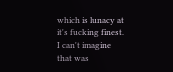which is lunacy at it's fucking finest. I can't imagine that was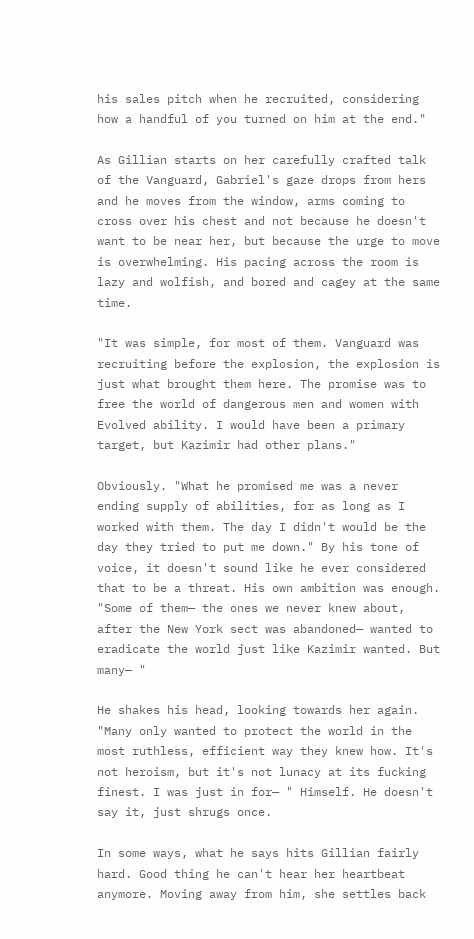his sales pitch when he recruited, considering how a handful of you turned on him at the end."

As Gillian starts on her carefully crafted talk of the Vanguard, Gabriel's gaze drops from hers and he moves from the window, arms coming to cross over his chest and not because he doesn't want to be near her, but because the urge to move is overwhelming. His pacing across the room is lazy and wolfish, and bored and cagey at the same time.

"It was simple, for most of them. Vanguard was recruiting before the explosion, the explosion is just what brought them here. The promise was to free the world of dangerous men and women with Evolved ability. I would have been a primary target, but Kazimir had other plans."

Obviously. "What he promised me was a never ending supply of abilities, for as long as I worked with them. The day I didn't would be the day they tried to put me down." By his tone of voice, it doesn't sound like he ever considered that to be a threat. His own ambition was enough. "Some of them— the ones we never knew about, after the New York sect was abandoned— wanted to eradicate the world just like Kazimir wanted. But many— "

He shakes his head, looking towards her again. "Many only wanted to protect the world in the most ruthless, efficient way they knew how. It's not heroism, but it's not lunacy at its fucking finest. I was just in for— " Himself. He doesn't say it, just shrugs once.

In some ways, what he says hits Gillian fairly hard. Good thing he can't hear her heartbeat anymore. Moving away from him, she settles back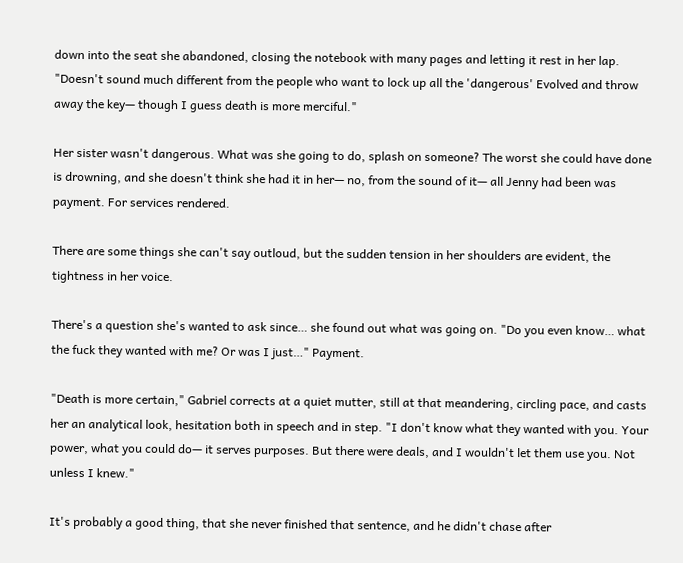down into the seat she abandoned, closing the notebook with many pages and letting it rest in her lap. "Doesn't sound much different from the people who want to lock up all the 'dangerous' Evolved and throw away the key— though I guess death is more merciful."

Her sister wasn't dangerous. What was she going to do, splash on someone? The worst she could have done is drowning, and she doesn't think she had it in her— no, from the sound of it— all Jenny had been was payment. For services rendered.

There are some things she can't say outloud, but the sudden tension in her shoulders are evident, the tightness in her voice.

There's a question she's wanted to ask since… she found out what was going on. "Do you even know… what the fuck they wanted with me? Or was I just…" Payment.

"Death is more certain," Gabriel corrects at a quiet mutter, still at that meandering, circling pace, and casts her an analytical look, hesitation both in speech and in step. "I don't know what they wanted with you. Your power, what you could do— it serves purposes. But there were deals, and I wouldn't let them use you. Not unless I knew."

It's probably a good thing, that she never finished that sentence, and he didn't chase after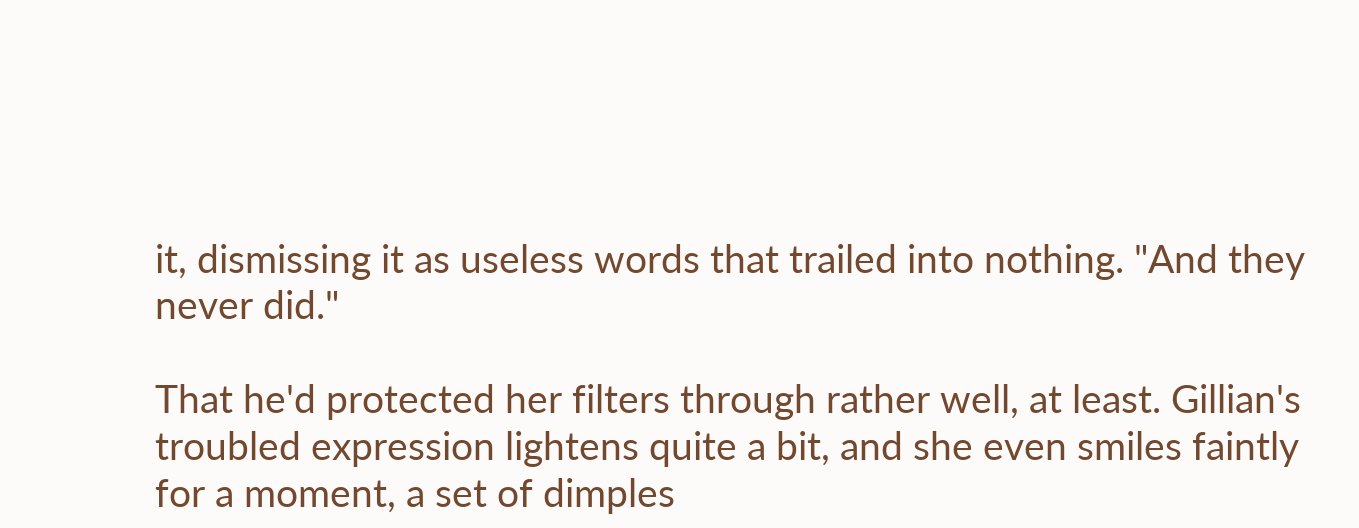it, dismissing it as useless words that trailed into nothing. "And they never did."

That he'd protected her filters through rather well, at least. Gillian's troubled expression lightens quite a bit, and she even smiles faintly for a moment, a set of dimples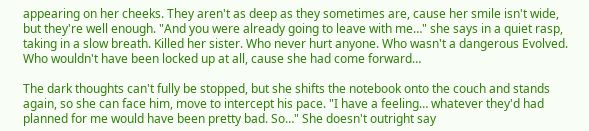appearing on her cheeks. They aren't as deep as they sometimes are, cause her smile isn't wide, but they're well enough. "And you were already going to leave with me…" she says in a quiet rasp, taking in a slow breath. Killed her sister. Who never hurt anyone. Who wasn't a dangerous Evolved. Who wouldn't have been locked up at all, cause she had come forward…

The dark thoughts can't fully be stopped, but she shifts the notebook onto the couch and stands again, so she can face him, move to intercept his pace. "I have a feeling… whatever they'd had planned for me would have been pretty bad. So…" She doesn't outright say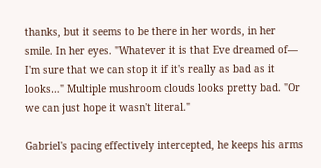thanks, but it seems to be there in her words, in her smile. In her eyes. "Whatever it is that Eve dreamed of— I'm sure that we can stop it if it's really as bad as it looks…" Multiple mushroom clouds looks pretty bad. "Or we can just hope it wasn't literal."

Gabriel's pacing effectively intercepted, he keeps his arms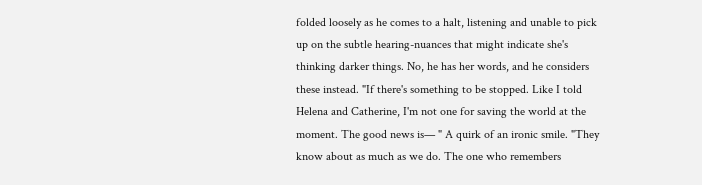folded loosely as he comes to a halt, listening and unable to pick up on the subtle hearing-nuances that might indicate she's thinking darker things. No, he has her words, and he considers these instead. "If there's something to be stopped. Like I told Helena and Catherine, I'm not one for saving the world at the moment. The good news is— " A quirk of an ironic smile. "They know about as much as we do. The one who remembers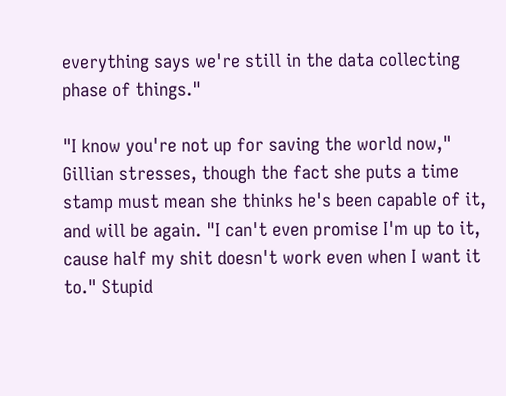everything says we're still in the data collecting phase of things."

"I know you're not up for saving the world now," Gillian stresses, though the fact she puts a time stamp must mean she thinks he's been capable of it, and will be again. "I can't even promise I'm up to it, cause half my shit doesn't work even when I want it to." Stupid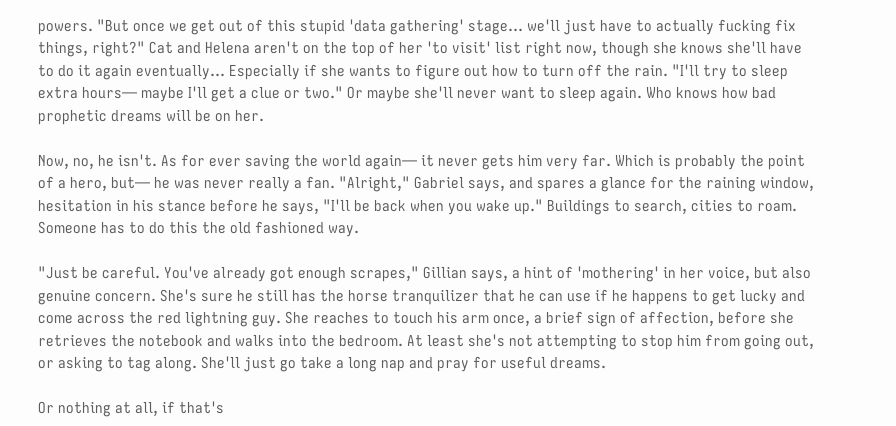powers. "But once we get out of this stupid 'data gathering' stage… we'll just have to actually fucking fix things, right?" Cat and Helena aren't on the top of her 'to visit' list right now, though she knows she'll have to do it again eventually… Especially if she wants to figure out how to turn off the rain. "I'll try to sleep extra hours— maybe I'll get a clue or two." Or maybe she'll never want to sleep again. Who knows how bad prophetic dreams will be on her.

Now, no, he isn't. As for ever saving the world again— it never gets him very far. Which is probably the point of a hero, but— he was never really a fan. "Alright," Gabriel says, and spares a glance for the raining window, hesitation in his stance before he says, "I'll be back when you wake up." Buildings to search, cities to roam. Someone has to do this the old fashioned way.

"Just be careful. You've already got enough scrapes," Gillian says, a hint of 'mothering' in her voice, but also genuine concern. She's sure he still has the horse tranquilizer that he can use if he happens to get lucky and come across the red lightning guy. She reaches to touch his arm once, a brief sign of affection, before she retrieves the notebook and walks into the bedroom. At least she's not attempting to stop him from going out, or asking to tag along. She'll just go take a long nap and pray for useful dreams.

Or nothing at all, if that's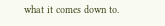what it comes down to.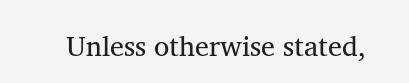Unless otherwise stated,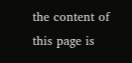the content of this page is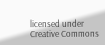licensed under Creative Commons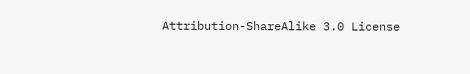Attribution-ShareAlike 3.0 License